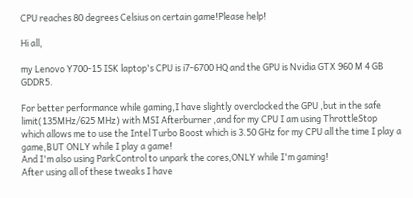CPU reaches 80 degrees Celsius on certain game!Please help!

Hi all,

my Lenovo Y700-15 ISK laptop's CPU is i7-6700 HQ and the GPU is Nvidia GTX 960 M 4 GB GDDR5.

For better performance while gaming,I have slightly overclocked the GPU ,but in the safe limit(135MHz/625 MHz) with MSI Afterburner ,and for my CPU I am using ThrottleStop which allows me to use the Intel Turbo Boost which is 3.50 GHz for my CPU all the time I play a game,BUT ONLY while I play a game!
And I'm also using ParkControl to unpark the cores,ONLY while I'm gaming!
After using all of these tweaks I have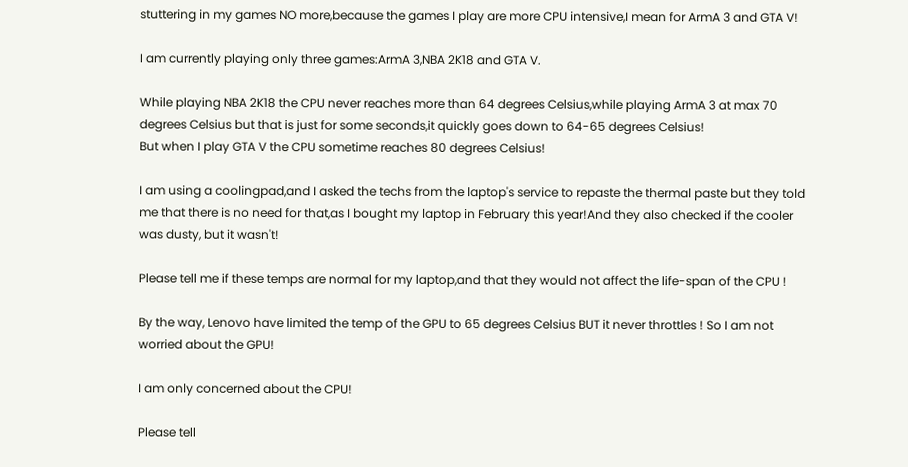stuttering in my games NO more,because the games I play are more CPU intensive,I mean for ArmA 3 and GTA V!

I am currently playing only three games:ArmA 3,NBA 2K18 and GTA V.

While playing NBA 2K18 the CPU never reaches more than 64 degrees Celsius,while playing ArmA 3 at max 70 degrees Celsius but that is just for some seconds,it quickly goes down to 64-65 degrees Celsius!
But when I play GTA V the CPU sometime reaches 80 degrees Celsius!

I am using a coolingpad,and I asked the techs from the laptop's service to repaste the thermal paste but they told me that there is no need for that,as I bought my laptop in February this year!And they also checked if the cooler was dusty, but it wasn't!

Please tell me if these temps are normal for my laptop,and that they would not affect the life-span of the CPU !

By the way, Lenovo have limited the temp of the GPU to 65 degrees Celsius BUT it never throttles ! So I am not worried about the GPU!

I am only concerned about the CPU!

Please tell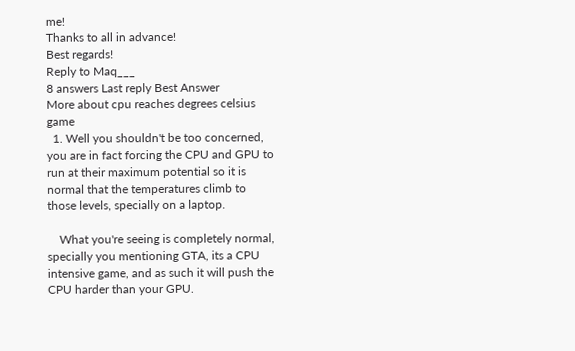me!
Thanks to all in advance!
Best regards!
Reply to Maq___
8 answers Last reply Best Answer
More about cpu reaches degrees celsius game
  1. Well you shouldn't be too concerned, you are in fact forcing the CPU and GPU to run at their maximum potential so it is normal that the temperatures climb to those levels, specially on a laptop.

    What you're seeing is completely normal, specially you mentioning GTA, its a CPU intensive game, and as such it will push the CPU harder than your GPU.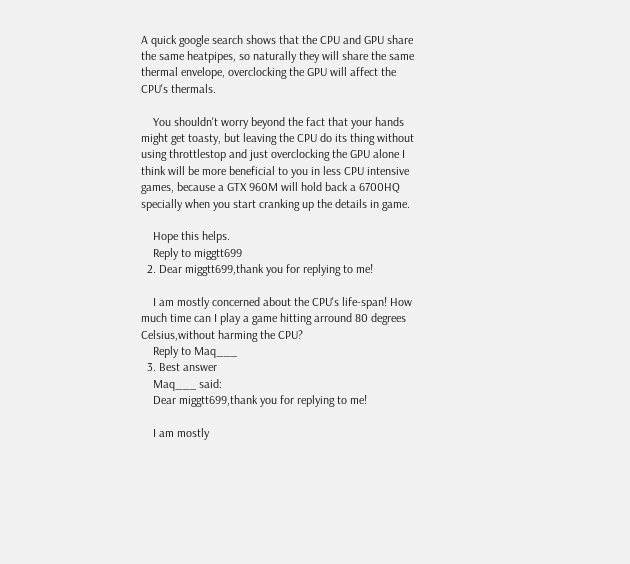A quick google search shows that the CPU and GPU share the same heatpipes, so naturally they will share the same thermal envelope, overclocking the GPU will affect the CPU's thermals.

    You shouldn't worry beyond the fact that your hands might get toasty, but leaving the CPU do its thing without using throttlestop and just overclocking the GPU alone I think will be more beneficial to you in less CPU intensive games, because a GTX 960M will hold back a 6700HQ specially when you start cranking up the details in game.

    Hope this helps.
    Reply to miggtt699
  2. Dear miggtt699,thank you for replying to me!

    I am mostly concerned about the CPU's life-span! How much time can I play a game hitting arround 80 degrees Celsius,without harming the CPU?
    Reply to Maq___
  3. Best answer
    Maq___ said:
    Dear miggtt699,thank you for replying to me!

    I am mostly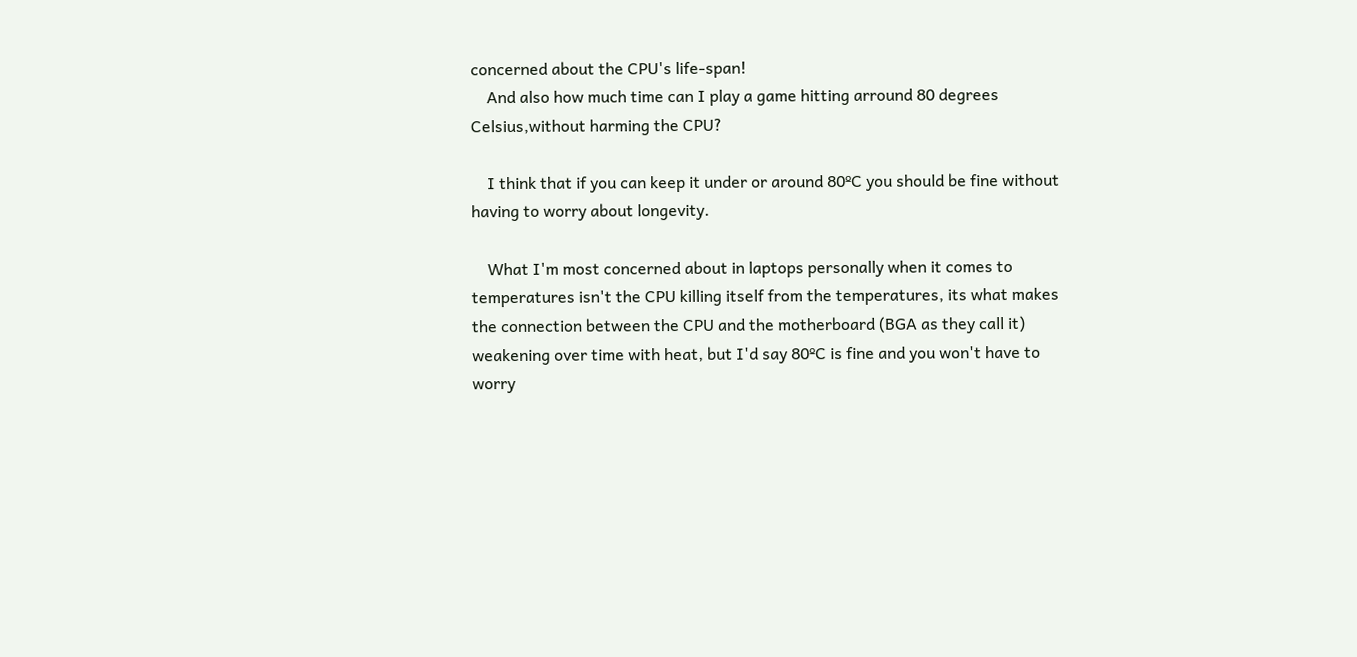concerned about the CPU's life-span!
    And also how much time can I play a game hitting arround 80 degrees Celsius,without harming the CPU?

    I think that if you can keep it under or around 80ºC you should be fine without having to worry about longevity.

    What I'm most concerned about in laptops personally when it comes to temperatures isn't the CPU killing itself from the temperatures, its what makes the connection between the CPU and the motherboard (BGA as they call it) weakening over time with heat, but I'd say 80ºC is fine and you won't have to worry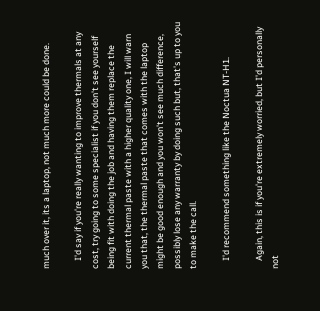much over it, its a laptop, not much more could be done.

    I'd say if you're really wanting to improve thermals at any cost, try going to some specialist if you don't see yourself being fit with doing the job and having them replace the current thermal paste with a higher quality one, I will warn you that, the thermal paste that comes with the laptop might be good enough and you won't see much difference, possibly lose any warranty by doing such but, that's up to you to make the call.

    I'd recommend something like the Noctua NT-H1.

    Again, this is if you're extremely worried, but I'd personally not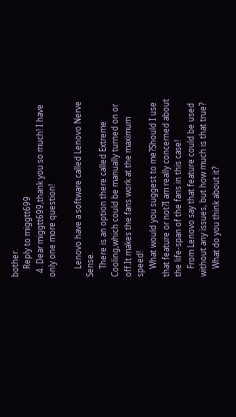bother.
    Reply to miggtt699
  4. Dear miggtt699,thank you so much! I have only one more question!

    Lenovo have a software called Lenovo Nerve Sense.
    There is an option there called Extreme Cooling,which could be manually turned on or off.It makes the fans work at the maximum speed!
    What would you suggest to me?Should I use that feature or not?I am really concerned about the life-span of the fans in this case!
    From Lenovo say that feature could be used without any issues, but how much is that true?
    What do you think about it?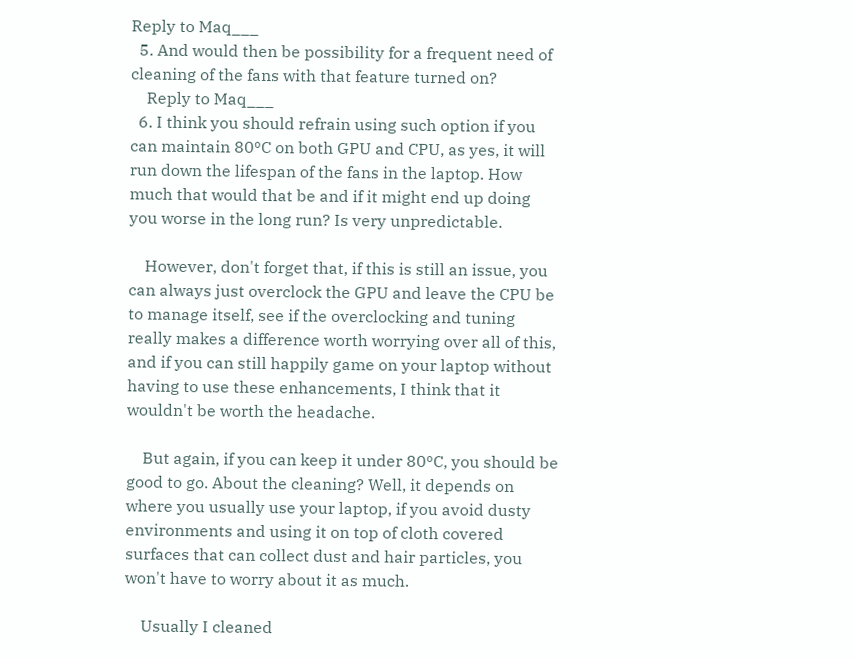Reply to Maq___
  5. And would then be possibility for a frequent need of cleaning of the fans with that feature turned on?
    Reply to Maq___
  6. I think you should refrain using such option if you can maintain 80ºC on both GPU and CPU, as yes, it will run down the lifespan of the fans in the laptop. How much that would that be and if it might end up doing you worse in the long run? Is very unpredictable.

    However, don't forget that, if this is still an issue, you can always just overclock the GPU and leave the CPU be to manage itself, see if the overclocking and tuning really makes a difference worth worrying over all of this, and if you can still happily game on your laptop without having to use these enhancements, I think that it wouldn't be worth the headache.

    But again, if you can keep it under 80ºC, you should be good to go. About the cleaning? Well, it depends on where you usually use your laptop, if you avoid dusty environments and using it on top of cloth covered surfaces that can collect dust and hair particles, you won't have to worry about it as much.

    Usually I cleaned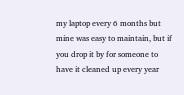my laptop every 6 months but mine was easy to maintain, but if you drop it by for someone to have it cleaned up every year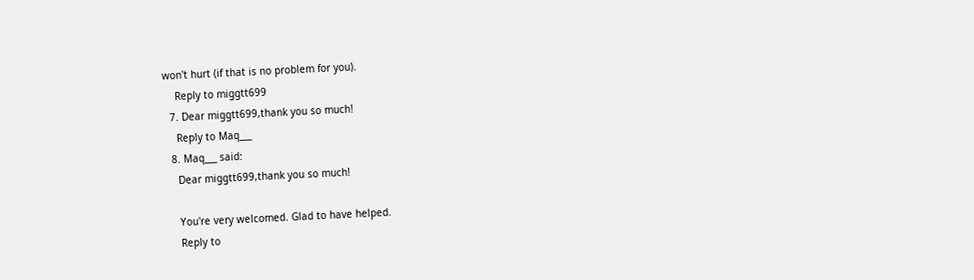won't hurt (if that is no problem for you).
    Reply to miggtt699
  7. Dear miggtt699,thank you so much!
    Reply to Maq___
  8. Maq___ said:
    Dear miggtt699,thank you so much!

    You're very welcomed. Glad to have helped.
    Reply to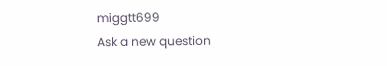miggtt699
Ask a new question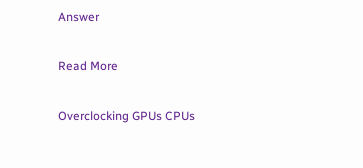Answer

Read More

Overclocking GPUs CPUs